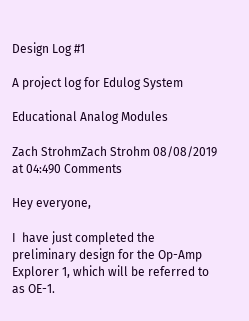Design Log #1

A project log for Edulog System

Educational Analog Modules

Zach StrohmZach Strohm 08/08/2019 at 04:490 Comments

Hey everyone,

I  have just completed the preliminary design for the Op-Amp Explorer 1, which will be referred to as OE-1.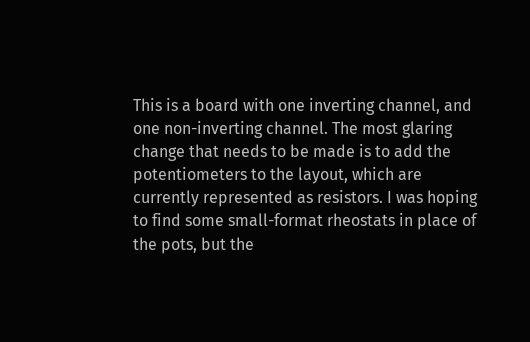This is a board with one inverting channel, and one non-inverting channel. The most glaring change that needs to be made is to add the potentiometers to the layout, which are currently represented as resistors. I was hoping to find some small-format rheostats in place of the pots, but the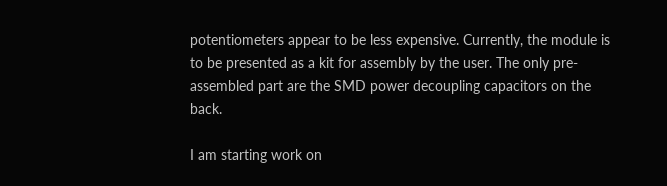potentiometers appear to be less expensive. Currently, the module is to be presented as a kit for assembly by the user. The only pre-assembled part are the SMD power decoupling capacitors on the back.

I am starting work on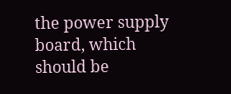the power supply board, which should be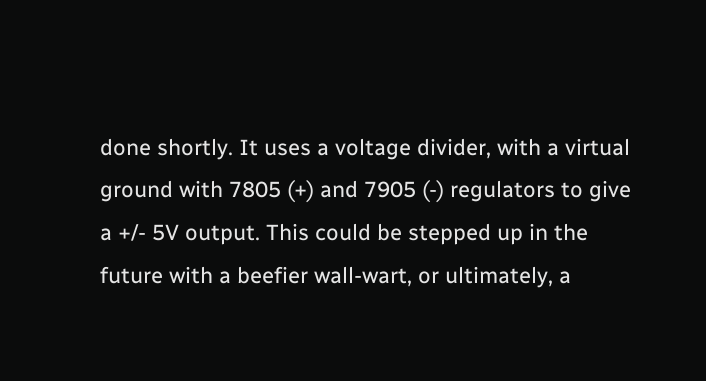done shortly. It uses a voltage divider, with a virtual ground with 7805 (+) and 7905 (-) regulators to give a +/- 5V output. This could be stepped up in the future with a beefier wall-wart, or ultimately, a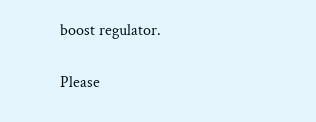boost regulator.

Please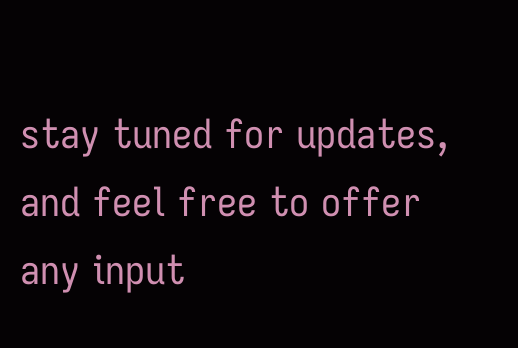stay tuned for updates, and feel free to offer any input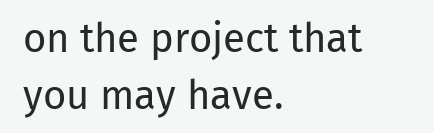on the project that you may have.